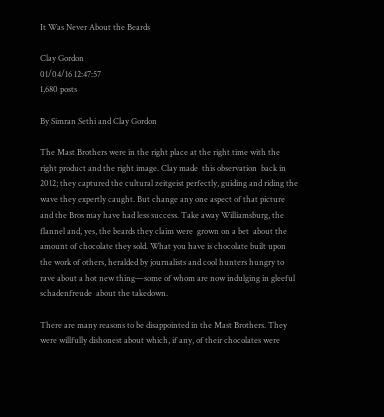It Was Never About the Beards

Clay Gordon
01/04/16 12:47:57
1,680 posts

By Simran Sethi and Clay Gordon

The Mast Brothers were in the right place at the right time with the right product and the right image. Clay made  this observation  back in 2012; they captured the cultural zeitgeist perfectly, guiding and riding the wave they expertly caught. But change any one aspect of that picture and the Bros may have had less success. Take away Williamsburg, the flannel and, yes, the beards they claim were  grown on a bet  about the amount of chocolate they sold. What you have is chocolate built upon the work of others, heralded by journalists and cool hunters hungry to rave about a hot new thing—some of whom are now indulging in gleeful  schadenfreude  about the takedown.

There are many reasons to be disappointed in the Mast Brothers. They were willfully dishonest about which, if any, of their chocolates were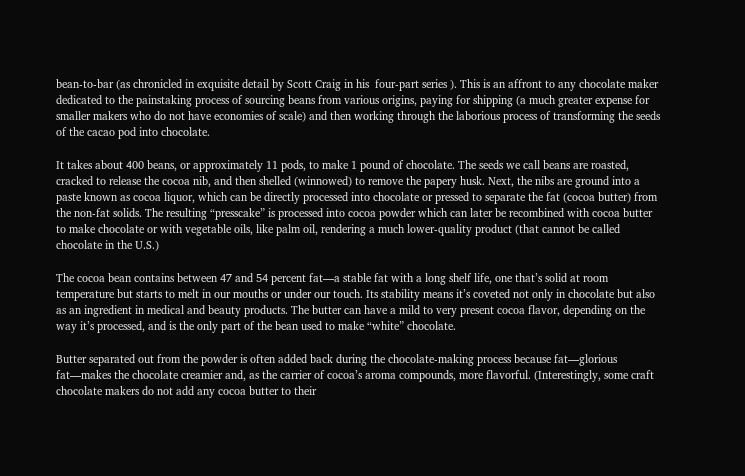bean-to-bar (as chronicled in exquisite detail by Scott Craig in his  four-part series ). This is an affront to any chocolate maker dedicated to the painstaking process of sourcing beans from various origins, paying for shipping (a much greater expense for smaller makers who do not have economies of scale) and then working through the laborious process of transforming the seeds of the cacao pod into chocolate.

It takes about 400 beans, or approximately 11 pods, to make 1 pound of chocolate. The seeds we call beans are roasted, cracked to release the cocoa nib, and then shelled (winnowed) to remove the papery husk. Next, the nibs are ground into a paste known as cocoa liquor, which can be directly processed into chocolate or pressed to separate the fat (cocoa butter) from the non-fat solids. The resulting “presscake” is processed into cocoa powder which can later be recombined with cocoa butter to make chocolate or with vegetable oils, like palm oil, rendering a much lower-quality product (that cannot be called chocolate in the U.S.)

The cocoa bean contains between 47 and 54 percent fat—a stable fat with a long shelf life, one that’s solid at room temperature but starts to melt in our mouths or under our touch. Its stability means it’s coveted not only in chocolate but also as an ingredient in medical and beauty products. The butter can have a mild to very present cocoa flavor, depending on the way it’s processed, and is the only part of the bean used to make “white” chocolate.

Butter separated out from the powder is often added back during the chocolate-making process because fat—glorious fat—makes the chocolate creamier and, as the carrier of cocoa’s aroma compounds, more flavorful. (Interestingly, some craft chocolate makers do not add any cocoa butter to their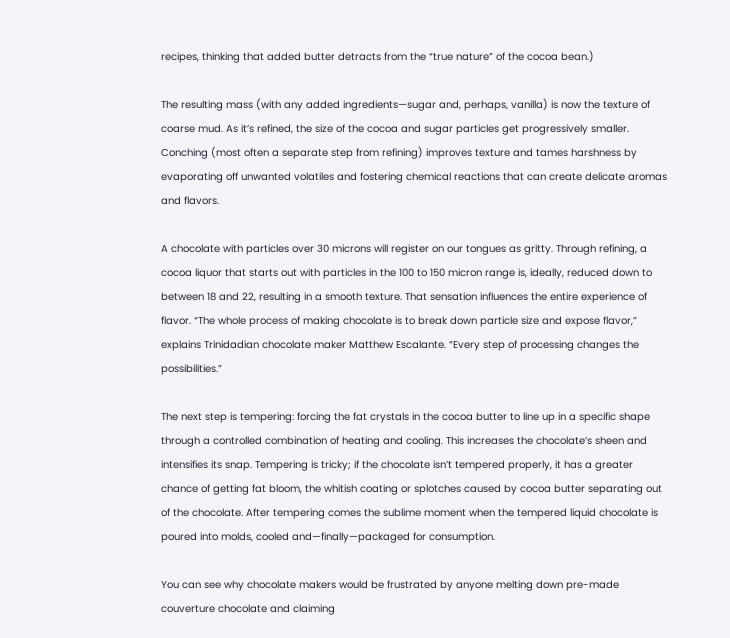recipes, thinking that added butter detracts from the “true nature” of the cocoa bean.)

The resulting mass (with any added ingredients—sugar and, perhaps, vanilla) is now the texture of coarse mud. As it’s refined, the size of the cocoa and sugar particles get progressively smaller. Conching (most often a separate step from refining) improves texture and tames harshness by evaporating off unwanted volatiles and fostering chemical reactions that can create delicate aromas and flavors.

A chocolate with particles over 30 microns will register on our tongues as gritty. Through refining, a cocoa liquor that starts out with particles in the 100 to 150 micron range is, ideally, reduced down to between 18 and 22, resulting in a smooth texture. That sensation influences the entire experience of flavor. “The whole process of making chocolate is to break down particle size and expose flavor,” explains Trinidadian chocolate maker Matthew Escalante. “Every step of processing changes the possibilities.”

The next step is tempering: forcing the fat crystals in the cocoa butter to line up in a specific shape through a controlled combination of heating and cooling. This increases the chocolate’s sheen and intensifies its snap. Tempering is tricky; if the chocolate isn’t tempered properly, it has a greater chance of getting fat bloom, the whitish coating or splotches caused by cocoa butter separating out of the chocolate. After tempering comes the sublime moment when the tempered liquid chocolate is poured into molds, cooled and—finally—packaged for consumption.

You can see why chocolate makers would be frustrated by anyone melting down pre-made  couverture chocolate and claiming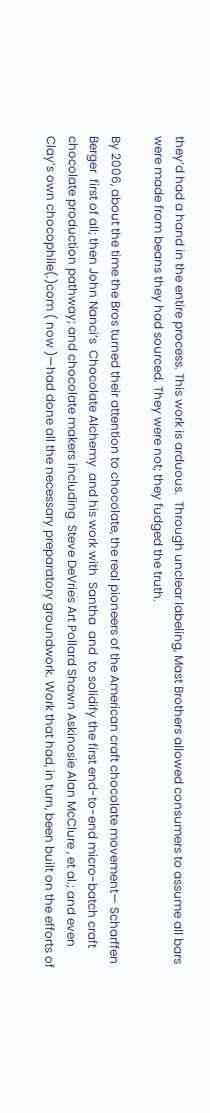they’d had a hand in the entire process. This work is arduous.  Through unclear labeling, Mast Brothers allowed consumers to assume all bars were made from beans they had sourced. They were not; they fudged the truth.

By 2006, about the time the Bros turned their attention to chocolate, the real pioneers of the American craft chocolate movement— Scharffen Berger  first of all; then John Nanci’s  Chocolate Alchemy  and his work with  Santha  and  to solidify the first end-to-end micro-batch craft chocolate production pathway; and chocolate makers including  Steve DeVries Art Pollard Shawn Askinosie Alan McClure , et al.; and even Clay’s own chocophile(.)com ( now )—had done all the necessary preparatory groundwork. Work that had, in turn, been built on the efforts of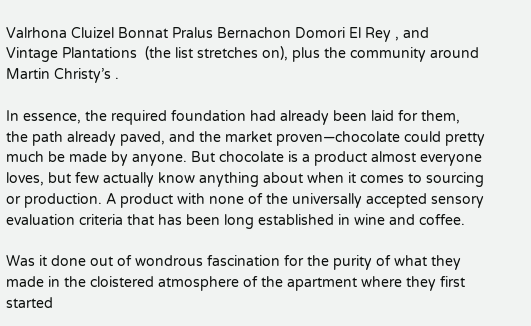Valrhona Cluizel Bonnat Pralus Bernachon Domori El Rey , and  Vintage Plantations  (the list stretches on), plus the community around Martin Christy’s .

In essence, the required foundation had already been laid for them, the path already paved, and the market proven—chocolate could pretty much be made by anyone. But chocolate is a product almost everyone loves, but few actually know anything about when it comes to sourcing or production. A product with none of the universally accepted sensory evaluation criteria that has been long established in wine and coffee.

Was it done out of wondrous fascination for the purity of what they made in the cloistered atmosphere of the apartment where they first started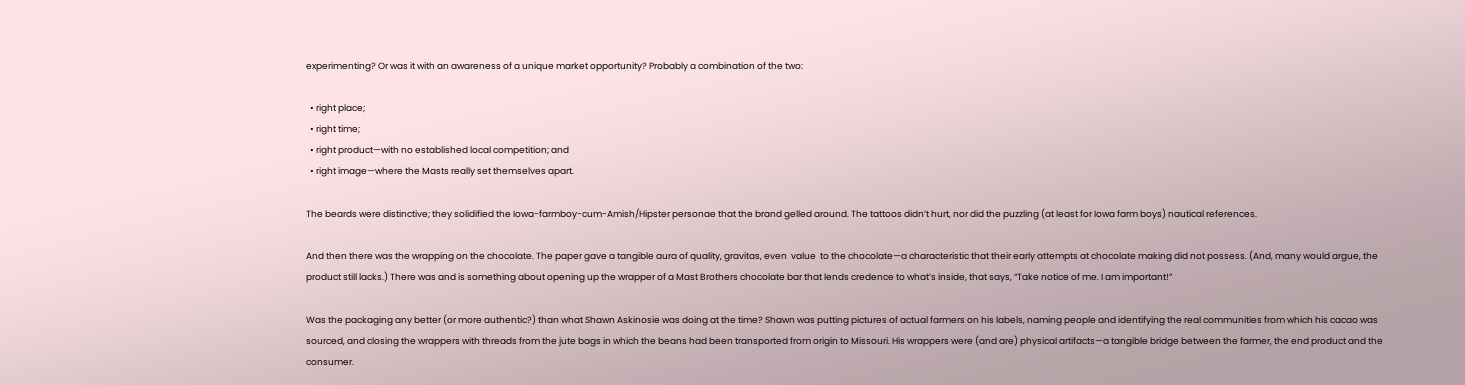experimenting? Or was it with an awareness of a unique market opportunity? Probably a combination of the two:

  • right place;
  • right time;
  • right product—with no established local competition; and
  • right image—where the Masts really set themselves apart.

The beards were distinctive; they solidified the Iowa-farmboy-cum-Amish/Hipster personae that the brand gelled around. The tattoos didn’t hurt, nor did the puzzling (at least for Iowa farm boys) nautical references.

And then there was the wrapping on the chocolate. The paper gave a tangible aura of quality, gravitas, even  value  to the chocolate—a characteristic that their early attempts at chocolate making did not possess. (And, many would argue, the product still lacks.) There was and is something about opening up the wrapper of a Mast Brothers chocolate bar that lends credence to what’s inside, that says, “Take notice of me. I am important!”

Was the packaging any better (or more authentic?) than what Shawn Askinosie was doing at the time? Shawn was putting pictures of actual farmers on his labels, naming people and identifying the real communities from which his cacao was sourced, and closing the wrappers with threads from the jute bags in which the beans had been transported from origin to Missouri. His wrappers were (and are) physical artifacts—a tangible bridge between the farmer, the end product and the consumer.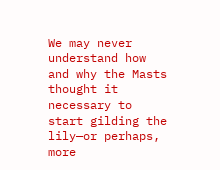We may never understand how and why the Masts thought it necessary to start gilding the lily—or perhaps, more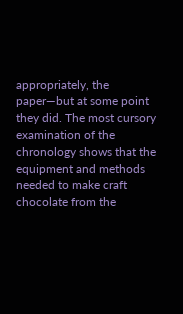appropriately, the paper—but at some point they did. The most cursory examination of the chronology shows that the equipment and methods needed to make craft chocolate from the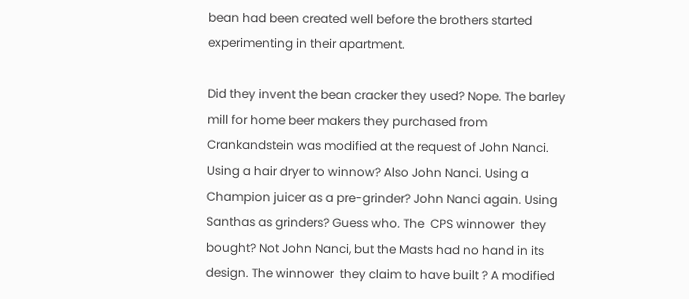bean had been created well before the brothers started experimenting in their apartment.

Did they invent the bean cracker they used? Nope. The barley mill for home beer makers they purchased from Crankandstein was modified at the request of John Nanci. Using a hair dryer to winnow? Also John Nanci. Using a Champion juicer as a pre-grinder? John Nanci again. Using Santhas as grinders? Guess who. The  CPS winnower  they bought? Not John Nanci, but the Masts had no hand in its design. The winnower  they claim to have built ? A modified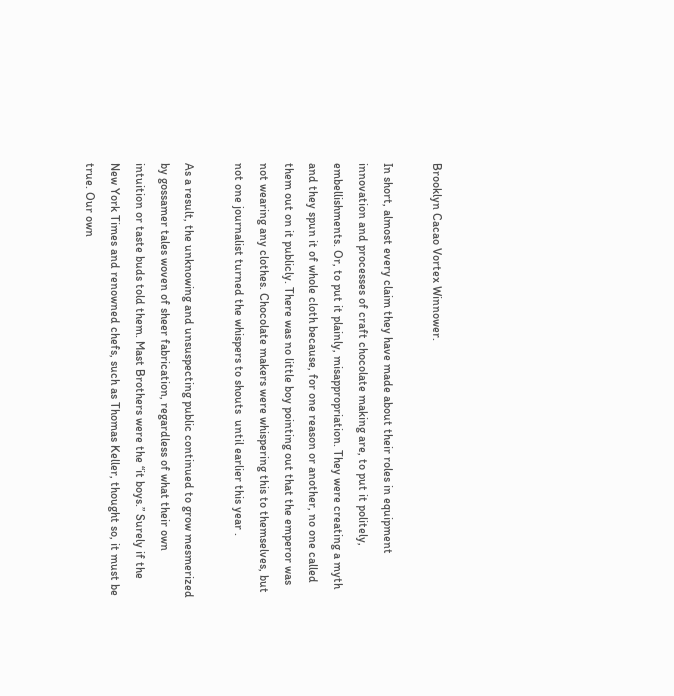Brooklyn Cacao Vortex Winnower.

In short, almost every claim they have made about their roles in equipment innovation and processes of craft chocolate making are, to put it politely, embellishments. Or, to put it plainly, misappropriation. They were creating a myth and they spun it of whole cloth because, for one reason or another, no one called them out on it publicly. There was no little boy pointing out that the emperor was not wearing any clothes. Chocolate makers were whispering this to themselves, but not one journalist turned the whispers to shouts  until earlier this year .

As a result, the unknowing and unsuspecting public continued to grow mesmerized by gossamer tales woven of sheer fabrication, regardless of what their own intuition or taste buds told them. Mast Brothers were the “it boys.” Surely if the New York Times and renowned chefs, such as Thomas Keller, thought so, it must be true. Our own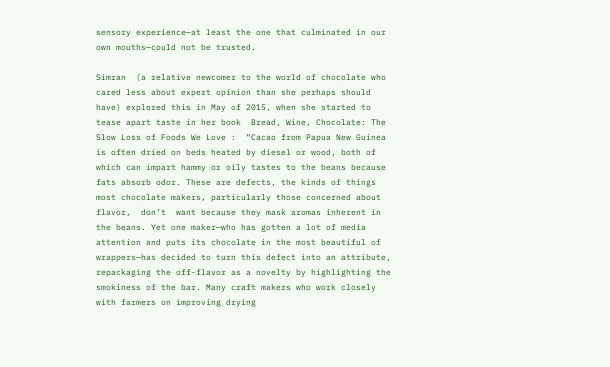sensory experience—at least the one that culminated in our own mouths—could not be trusted.

Simran  (a relative newcomer to the world of chocolate who cared less about expert opinion than she perhaps should have) explored this in May of 2015, when she started to tease apart taste in her book  Bread, Wine, Chocolate: The Slow Loss of Foods We Love :  “Cacao from Papua New Guinea is often dried on beds heated by diesel or wood, both of which can impart hammy or oily tastes to the beans because fats absorb odor. These are defects, the kinds of things most chocolate makers, particularly those concerned about flavor,  don’t  want because they mask aromas inherent in the beans. Yet one maker—who has gotten a lot of media attention and puts its chocolate in the most beautiful of wrappers—has decided to turn this defect into an attribute, repackaging the off-flavor as a novelty by highlighting the smokiness of the bar. Many craft makers who work closely with farmers on improving drying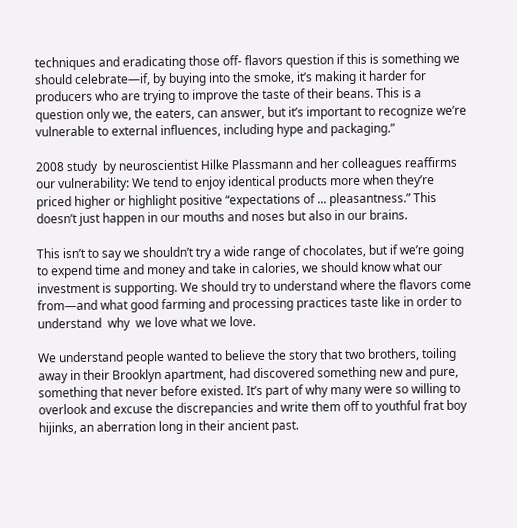techniques and eradicating those off- flavors question if this is something we should celebrate—if, by buying into the smoke, it’s making it harder for producers who are trying to improve the taste of their beans. This is a question only we, the eaters, can answer, but it’s important to recognize we’re vulnerable to external influences, including hype and packaging.”

2008 study  by neuroscientist Hilke Plassmann and her colleagues reaffirms our vulnerability: We tend to enjoy identical products more when they’re priced higher or highlight positive “expectations of ... pleasantness.” This doesn’t just happen in our mouths and noses but also in our brains.

This isn’t to say we shouldn’t try a wide range of chocolates, but if we’re going to expend time and money and take in calories, we should know what our investment is supporting. We should try to understand where the flavors come from—and what good farming and processing practices taste like in order to understand  why  we love what we love.

We understand people wanted to believe the story that two brothers, toiling away in their Brooklyn apartment, had discovered something new and pure, something that never before existed. It’s part of why many were so willing to overlook and excuse the discrepancies and write them off to youthful frat boy hijinks, an aberration long in their ancient past.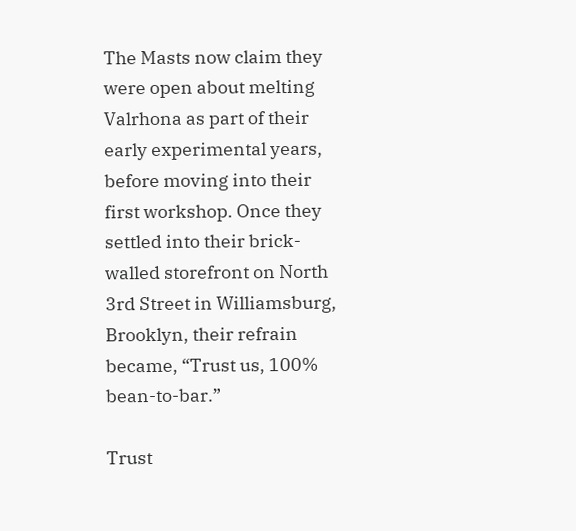The Masts now claim they were open about melting Valrhona as part of their early experimental years, before moving into their first workshop. Once they settled into their brick-walled storefront on North 3rd Street in Williamsburg, Brooklyn, their refrain became, “Trust us, 100% bean-to-bar.”

Trust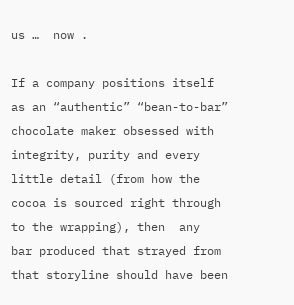us …  now .

If a company positions itself as an “authentic” “bean-to-bar” chocolate maker obsessed with integrity, purity and every little detail (from how the cocoa is sourced right through to the wrapping), then  any  bar produced that strayed from that storyline should have been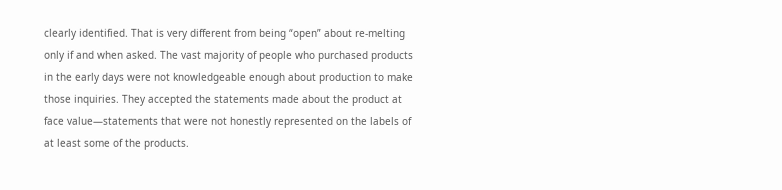clearly identified. That is very different from being “open” about re-melting only if and when asked. The vast majority of people who purchased products in the early days were not knowledgeable enough about production to make those inquiries. They accepted the statements made about the product at face value—statements that were not honestly represented on the labels of at least some of the products.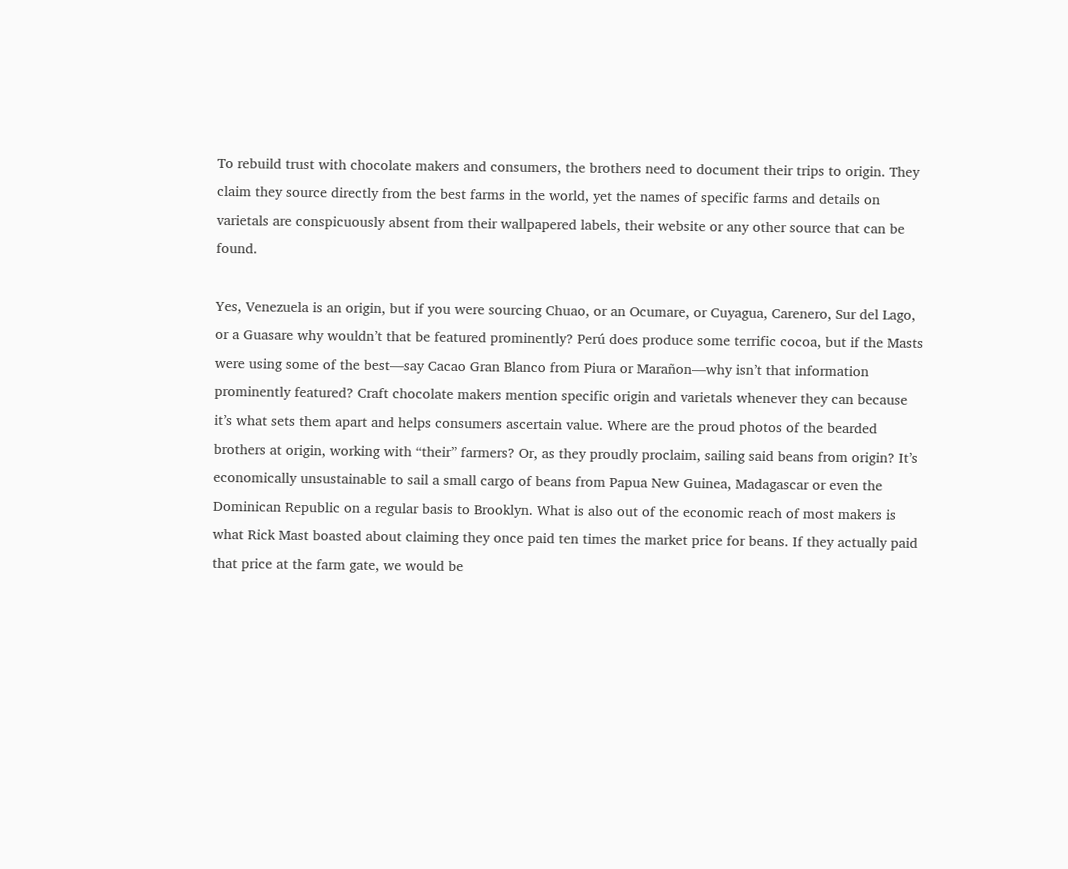To rebuild trust with chocolate makers and consumers, the brothers need to document their trips to origin. They claim they source directly from the best farms in the world, yet the names of specific farms and details on varietals are conspicuously absent from their wallpapered labels, their website or any other source that can be found.

Yes, Venezuela is an origin, but if you were sourcing Chuao, or an Ocumare, or Cuyagua, Carenero, Sur del Lago, or a Guasare why wouldn’t that be featured prominently? Perú does produce some terrific cocoa, but if the Masts were using some of the best—say Cacao Gran Blanco from Piura or Marañon—why isn’t that information prominently featured? Craft chocolate makers mention specific origin and varietals whenever they can because it’s what sets them apart and helps consumers ascertain value. Where are the proud photos of the bearded brothers at origin, working with “their” farmers? Or, as they proudly proclaim, sailing said beans from origin? It’s economically unsustainable to sail a small cargo of beans from Papua New Guinea, Madagascar or even the Dominican Republic on a regular basis to Brooklyn. What is also out of the economic reach of most makers is what Rick Mast boasted about claiming they once paid ten times the market price for beans. If they actually paid that price at the farm gate, we would be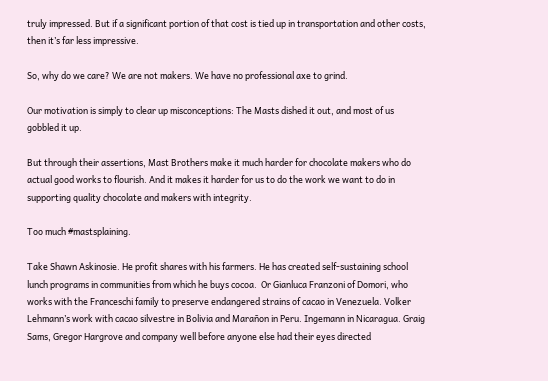truly impressed. But if a significant portion of that cost is tied up in transportation and other costs, then it’s far less impressive.

So, why do we care? We are not makers. We have no professional axe to grind.

Our motivation is simply to clear up misconceptions: The Masts dished it out, and most of us gobbled it up.

But through their assertions, Mast Brothers make it much harder for chocolate makers who do actual good works to flourish. And it makes it harder for us to do the work we want to do in supporting quality chocolate and makers with integrity.

Too much #mastsplaining.

Take Shawn Askinosie. He profit shares with his farmers. He has created self-sustaining school lunch programs in communities from which he buys cocoa.  Or Gianluca Franzoni of Domori, who works with the Franceschi family to preserve endangered strains of cacao in Venezuela. Volker Lehmann’s work with cacao silvestre in Bolivia and Marañon in Peru. Ingemann in Nicaragua. Graig Sams, Gregor Hargrove and company well before anyone else had their eyes directed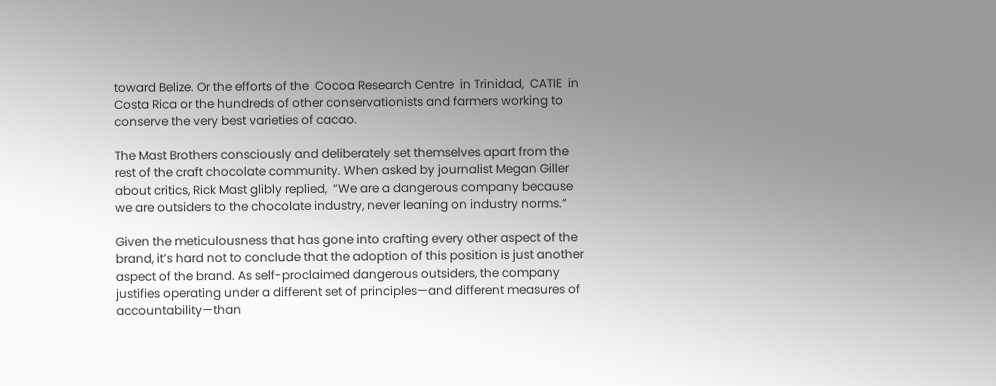toward Belize. Or the efforts of the  Cocoa Research Centre  in Trinidad,  CATIE  in Costa Rica or the hundreds of other conservationists and farmers working to conserve the very best varieties of cacao.

The Mast Brothers consciously and deliberately set themselves apart from the rest of the craft chocolate community. When asked by journalist Megan Giller about critics, Rick Mast glibly replied,  “We are a dangerous company because we are outsiders to the chocolate industry, never leaning on industry norms.”

Given the meticulousness that has gone into crafting every other aspect of the brand, it’s hard not to conclude that the adoption of this position is just another aspect of the brand. As self-proclaimed dangerous outsiders, the company justifies operating under a different set of principles—and different measures of accountability—than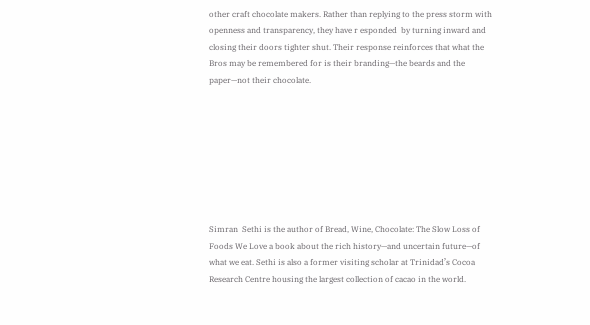other craft chocolate makers. Rather than replying to the press storm with openness and transparency, they have r esponded  by turning inward and closing their doors tighter shut. Their response reinforces that what the Bros may be remembered for is their branding—the beards and the paper—not their chocolate.








Simran  Sethi is the author of Bread, Wine, Chocolate: The Slow Loss of Foods We Love a book about the rich history—and uncertain future—of what we eat. Sethi is also a former visiting scholar at Trinidad’s Cocoa Research Centre housing the largest collection of cacao in the world.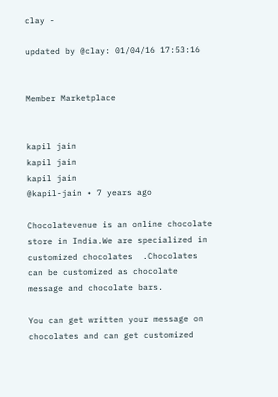clay -

updated by @clay: 01/04/16 17:53:16


Member Marketplace


kapil jain
kapil jain
kapil jain
@kapil-jain • 7 years ago

Chocolatevenue is an online chocolate store in India.We are specialized in customized chocolates  .Chocolates can be customized as chocolate message and chocolate bars.

You can get written your message on chocolates and can get customized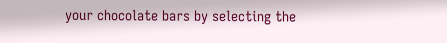your chocolate bars by selecting the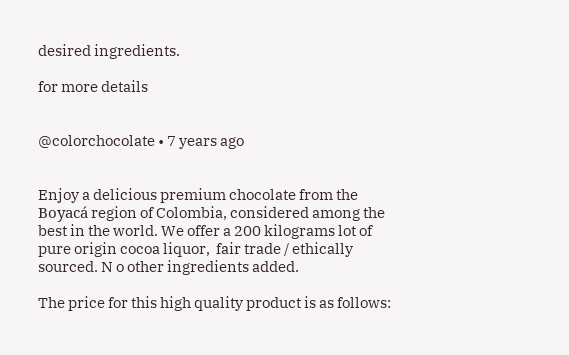desired ingredients.

for more details


@colorchocolate • 7 years ago


Enjoy a delicious premium chocolate from the Boyacá region of Colombia, considered among the best in the world. We offer a 200 kilograms lot of pure origin cocoa liquor,  fair trade / ethically sourced. N o other ingredients added.

The price for this high quality product is as follows: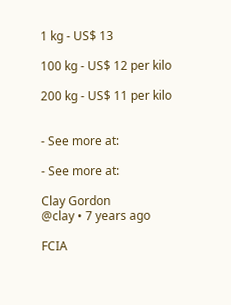1 kg - US$ 13

100 kg - US$ 12 per kilo

200 kg - US$ 11 per kilo


- See more at:

- See more at:

Clay Gordon
@clay • 7 years ago

FCIA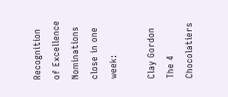Recognition of Excellence Nominations close in one week:

Clay Gordon
The 4 Chocolatiers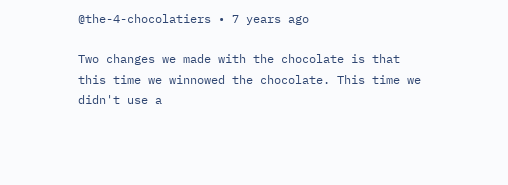@the-4-chocolatiers • 7 years ago

Two changes we made with the chocolate is that this time we winnowed the chocolate. This time we didn't use a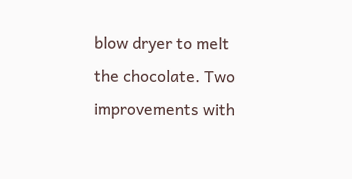blow dryer to melt the chocolate. Two improvements with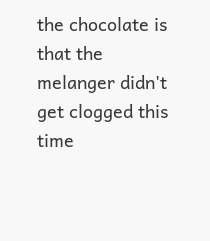the chocolate is that the melanger didn't get clogged this time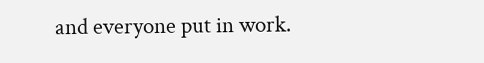and everyone put in work.